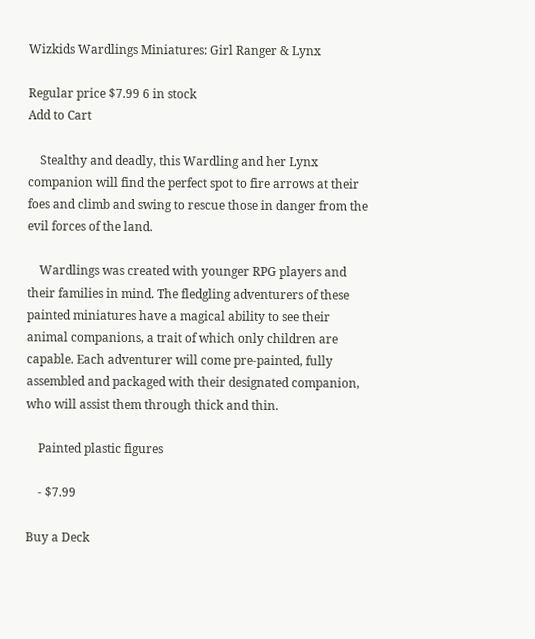Wizkids Wardlings Miniatures: Girl Ranger & Lynx

Regular price $7.99 6 in stock
Add to Cart

    Stealthy and deadly, this Wardling and her Lynx companion will find the perfect spot to fire arrows at their foes and climb and swing to rescue those in danger from the evil forces of the land.

    Wardlings was created with younger RPG players and their families in mind. The fledgling adventurers of these painted miniatures have a magical ability to see their animal companions, a trait of which only children are capable. Each adventurer will come pre-painted, fully assembled and packaged with their designated companion, who will assist them through thick and thin.

    Painted plastic figures

    - $7.99

Buy a Deck